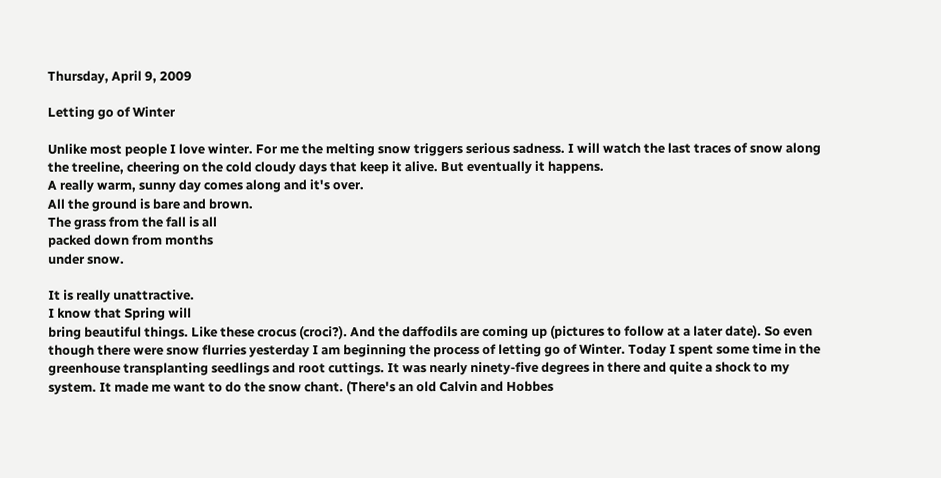Thursday, April 9, 2009

Letting go of Winter

Unlike most people I love winter. For me the melting snow triggers serious sadness. I will watch the last traces of snow along the treeline, cheering on the cold cloudy days that keep it alive. But eventually it happens.
A really warm, sunny day comes along and it's over.
All the ground is bare and brown.
The grass from the fall is all
packed down from months
under snow.

It is really unattractive.
I know that Spring will
bring beautiful things. Like these crocus (croci?). And the daffodils are coming up (pictures to follow at a later date). So even though there were snow flurries yesterday I am beginning the process of letting go of Winter. Today I spent some time in the greenhouse transplanting seedlings and root cuttings. It was nearly ninety-five degrees in there and quite a shock to my system. It made me want to do the snow chant. (There's an old Calvin and Hobbes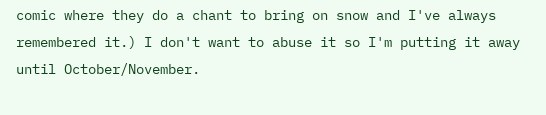comic where they do a chant to bring on snow and I've always remembered it.) I don't want to abuse it so I'm putting it away until October/November.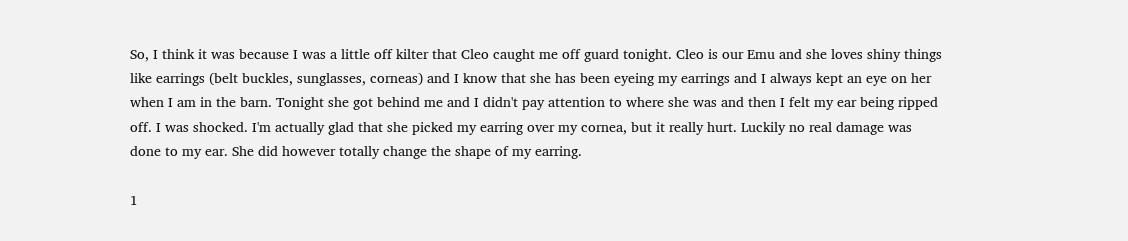So, I think it was because I was a little off kilter that Cleo caught me off guard tonight. Cleo is our Emu and she loves shiny things like earrings (belt buckles, sunglasses, corneas) and I know that she has been eyeing my earrings and I always kept an eye on her when I am in the barn. Tonight she got behind me and I didn't pay attention to where she was and then I felt my ear being ripped off. I was shocked. I'm actually glad that she picked my earring over my cornea, but it really hurt. Luckily no real damage was done to my ear. She did however totally change the shape of my earring.

1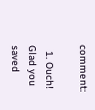comment:

  1. Ouch! Glad you saved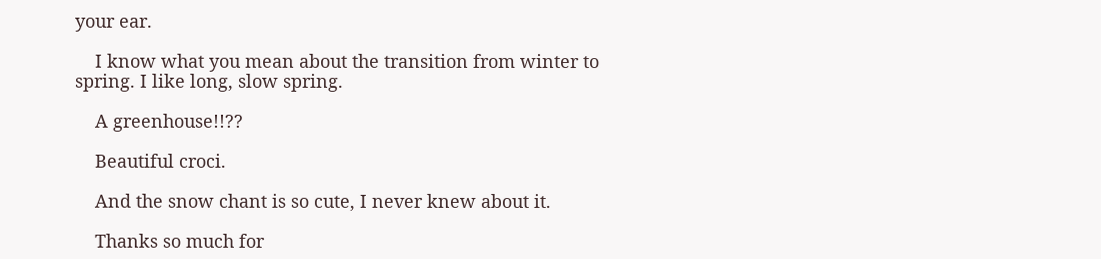your ear.

    I know what you mean about the transition from winter to spring. I like long, slow spring.

    A greenhouse!!??

    Beautiful croci.

    And the snow chant is so cute, I never knew about it.

    Thanks so much for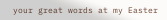your great words at my Easter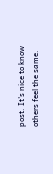post. It's nice to know others feel the same.